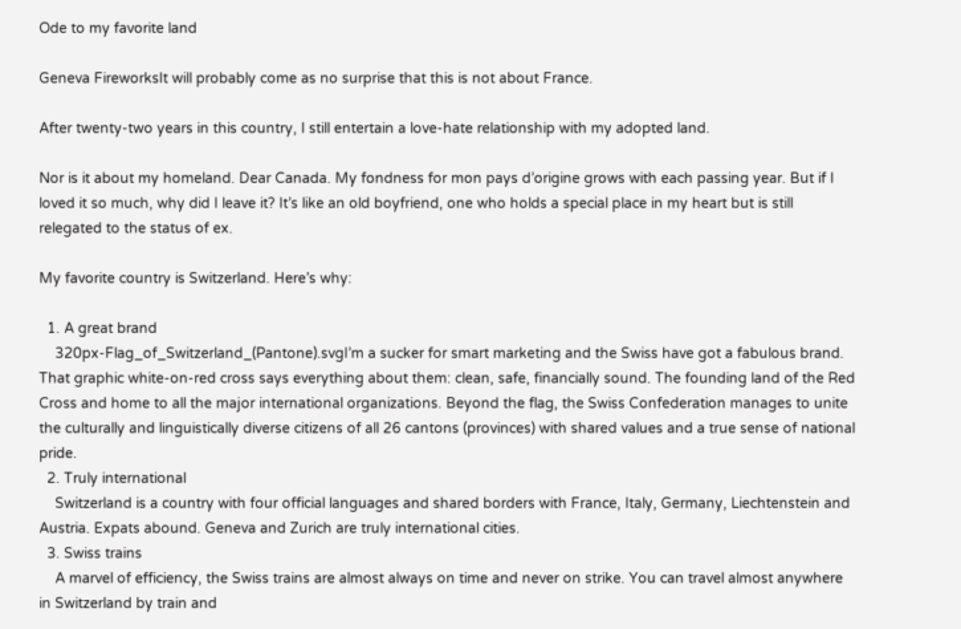Ode to my favorite land

Geneva FireworksIt will probably come as no surprise that this is not about France.

After twenty-two years in this country, I still entertain a love-hate relationship with my adopted land.

Nor is it about my homeland. Dear Canada. My fondness for mon pays d’origine grows with each passing year. But if I loved it so much, why did I leave it? It’s like an old boyfriend, one who holds a special place in my heart but is still relegated to the status of ex.

My favorite country is Switzerland. Here’s why:

  1. A great brand
    320px-Flag_of_Switzerland_(Pantone).svgI’m a sucker for smart marketing and the Swiss have got a fabulous brand. That graphic white-on-red cross says everything about them: clean, safe, financially sound. The founding land of the Red Cross and home to all the major international organizations. Beyond the flag, the Swiss Confederation manages to unite the culturally and linguistically diverse citizens of all 26 cantons (provinces) with shared values and a true sense of national pride.
  2. Truly international
    Switzerland is a country with four official languages and shared borders with France, Italy, Germany, Liechtenstein and Austria. Expats abound. Geneva and Zurich are truly international cities.
  3. Swiss trains
    A marvel of efficiency, the Swiss trains are almost always on time and never on strike. You can travel almost anywhere in Switzerland by train and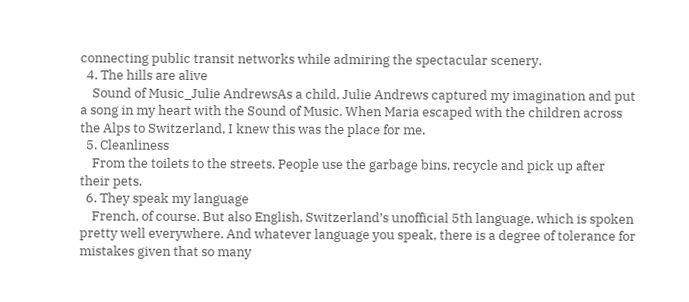connecting public transit networks while admiring the spectacular scenery.
  4. The hills are alive
    Sound of Music_Julie AndrewsAs a child, Julie Andrews captured my imagination and put a song in my heart with the Sound of Music. When Maria escaped with the children across the Alps to Switzerland, I knew this was the place for me.
  5. Cleanliness
    From the toilets to the streets. People use the garbage bins, recycle and pick up after their pets.
  6. They speak my language
    French, of course. But also English, Switzerland’s unofficial 5th language, which is spoken pretty well everywhere. And whatever language you speak, there is a degree of tolerance for mistakes given that so many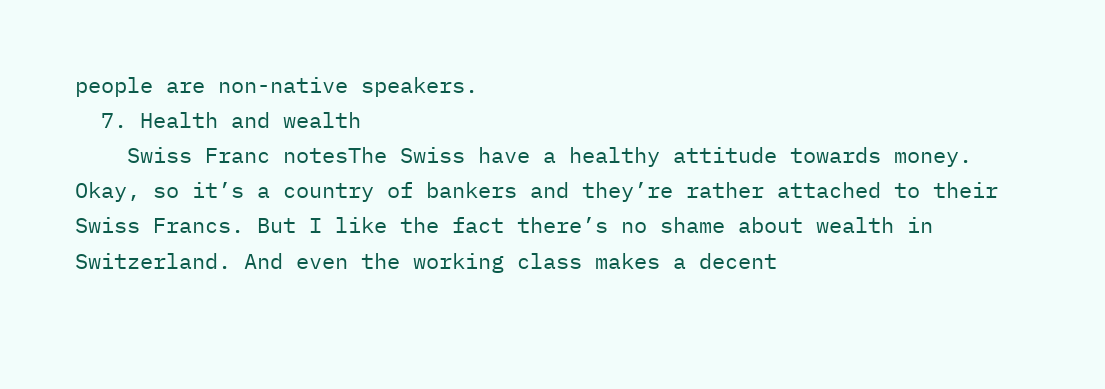people are non-native speakers.
  7. Health and wealth
    Swiss Franc notesThe Swiss have a healthy attitude towards money. Okay, so it’s a country of bankers and they’re rather attached to their Swiss Francs. But I like the fact there’s no shame about wealth in Switzerland. And even the working class makes a decent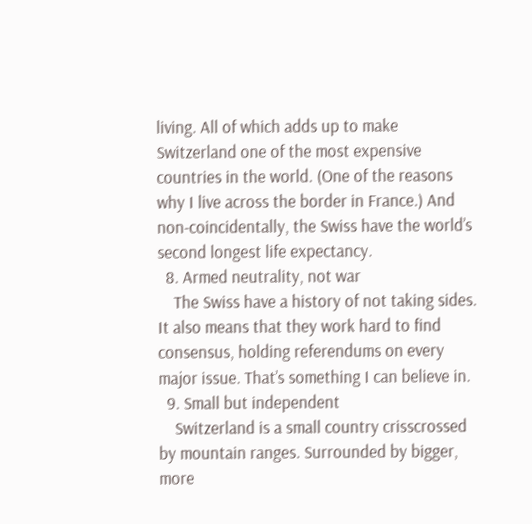living. All of which adds up to make Switzerland one of the most expensive countries in the world. (One of the reasons why I live across the border in France.) And non-coincidentally, the Swiss have the world’s second longest life expectancy.
  8. Armed neutrality, not war
    The Swiss have a history of not taking sides. It also means that they work hard to find consensus, holding referendums on every major issue. That’s something I can believe in.
  9. Small but independent
    Switzerland is a small country crisscrossed by mountain ranges. Surrounded by bigger, more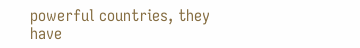powerful countries, they have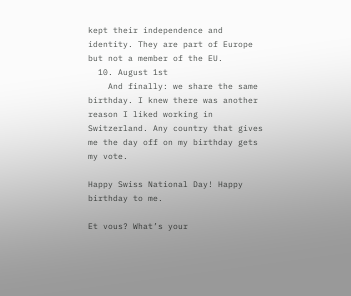kept their independence and identity. They are part of Europe but not a member of the EU.
  10. August 1st
    And finally: we share the same birthday. I knew there was another reason I liked working in Switzerland. Any country that gives me the day off on my birthday gets my vote.

Happy Swiss National Day! Happy birthday to me.

Et vous? What’s your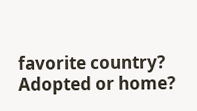favorite country? Adopted or home?